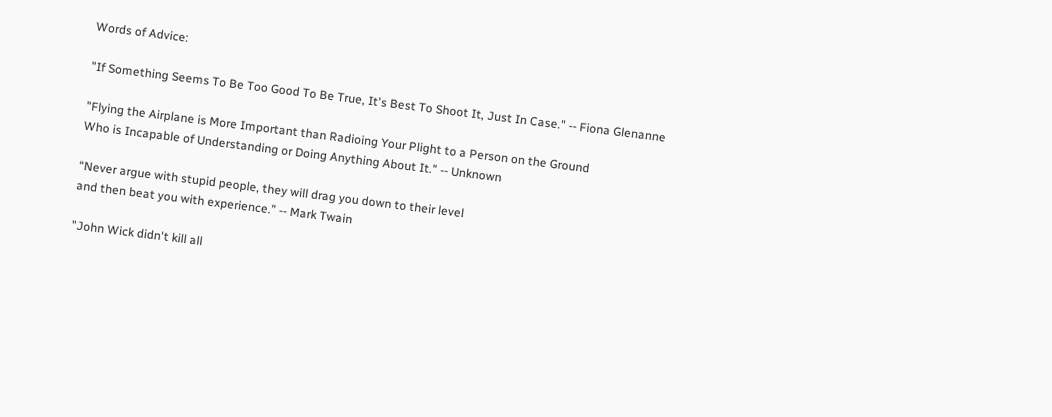Words of Advice:

"If Something Seems To Be Too Good To Be True, It's Best To Shoot It, Just In Case." -- Fiona Glenanne

"Flying the Airplane is More Important than Radioing Your Plight to a Person on the Ground
Who is Incapable of Understanding or Doing Anything About It." -- Unknown

“Never argue with stupid people, they will drag you down to their level
and then beat you with experience.” -- Mark Twain

"John Wick didn't kill all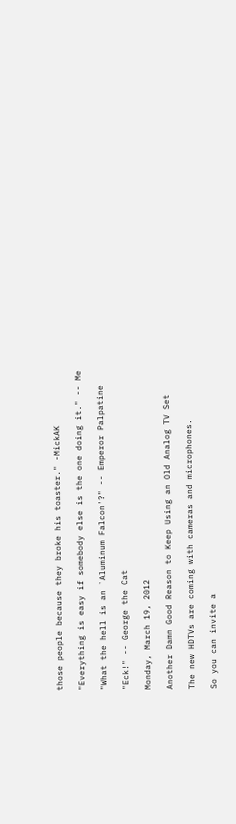those people because they broke his toaster." -MickAK

"Everything is easy if somebody else is the one doing it." -- Me

"What the hell is an `Aluminum Falcon'?" -- Emperor Palpatine

"Eck!" -- George the Cat

Monday, March 19, 2012

Another Damn Good Reason to Keep Using an Old Analog TV Set

The new HDTVs are coming with cameras and microphones.

So you can invite a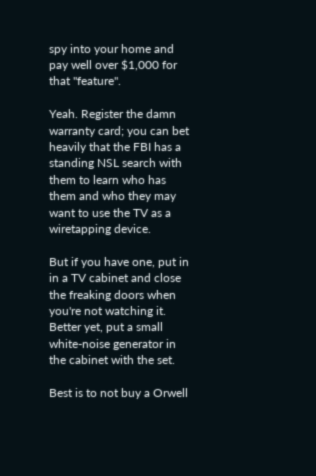spy into your home and pay well over $1,000 for that "feature".

Yeah. Register the damn warranty card; you can bet heavily that the FBI has a standing NSL search with them to learn who has them and who they may want to use the TV as a wiretapping device.

But if you have one, put in in a TV cabinet and close the freaking doors when you're not watching it. Better yet, put a small white-noise generator in the cabinet with the set.

Best is to not buy a Orwell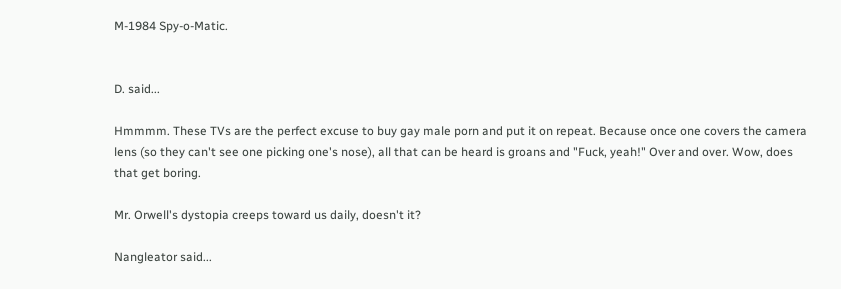M-1984 Spy-o-Matic.


D. said...

Hmmmm. These TVs are the perfect excuse to buy gay male porn and put it on repeat. Because once one covers the camera lens (so they can't see one picking one's nose), all that can be heard is groans and "Fuck, yeah!" Over and over. Wow, does that get boring.

Mr. Orwell's dystopia creeps toward us daily, doesn't it?

Nangleator said...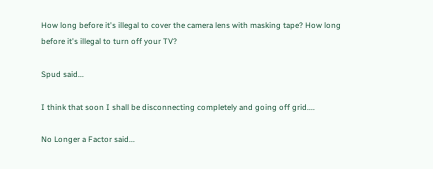How long before it's illegal to cover the camera lens with masking tape? How long before it's illegal to turn off your TV?

Spud said...

I think that soon I shall be disconnecting completely and going off grid....

No Longer a Factor said...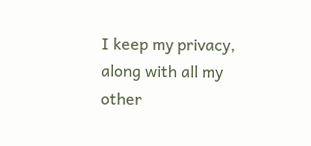I keep my privacy, along with all my other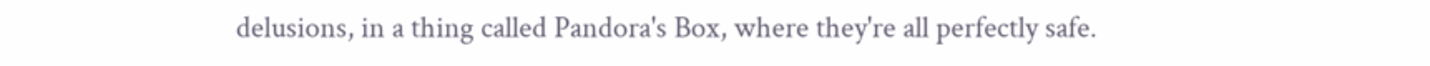delusions, in a thing called Pandora's Box, where they're all perfectly safe.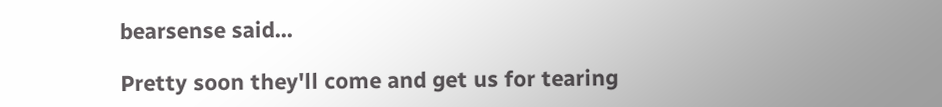bearsense said...

Pretty soon they'll come and get us for tearing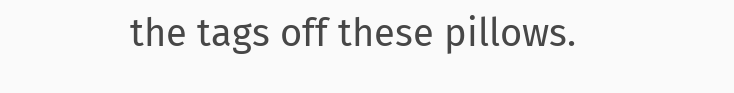the tags off these pillows.